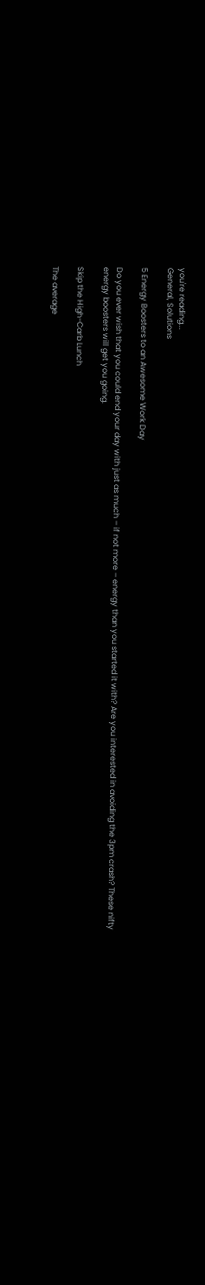you're reading...
General, Solutions

5 Energy Boosters to an Awesome Work Day

Do you ever wish that you could end your day with just as much – if not more – energy than you started it with? Are you interested in avoiding the 3pm crash? These nifty energy boosters will get you going.

Skip the High-Carb Lunch

The average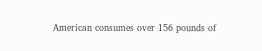American consumes over 156 pounds of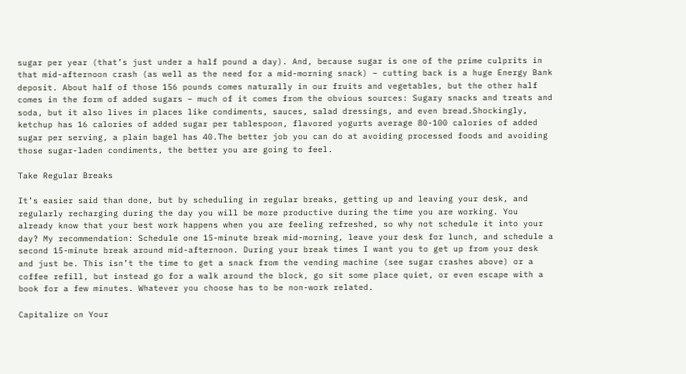sugar per year (that’s just under a half pound a day). And, because sugar is one of the prime culprits in that mid-afternoon crash (as well as the need for a mid-morning snack) – cutting back is a huge Energy Bank deposit. About half of those 156 pounds comes naturally in our fruits and vegetables, but the other half comes in the form of added sugars – much of it comes from the obvious sources: Sugary snacks and treats and soda, but it also lives in places like condiments, sauces, salad dressings, and even bread.Shockingly, ketchup has 16 calories of added sugar per tablespoon, flavored yogurts average 80-100 calories of added sugar per serving, a plain bagel has 40.The better job you can do at avoiding processed foods and avoiding those sugar-laden condiments, the better you are going to feel.

Take Regular Breaks

It’s easier said than done, but by scheduling in regular breaks, getting up and leaving your desk, and regularly recharging during the day you will be more productive during the time you are working. You already know that your best work happens when you are feeling refreshed, so why not schedule it into your day? My recommendation: Schedule one 15-minute break mid-morning, leave your desk for lunch, and schedule a second 15-minute break around mid-afternoon. During your break times I want you to get up from your desk and just be. This isn’t the time to get a snack from the vending machine (see sugar crashes above) or a coffee refill, but instead go for a walk around the block, go sit some place quiet, or even escape with a book for a few minutes. Whatever you choose has to be non-work related.

Capitalize on Your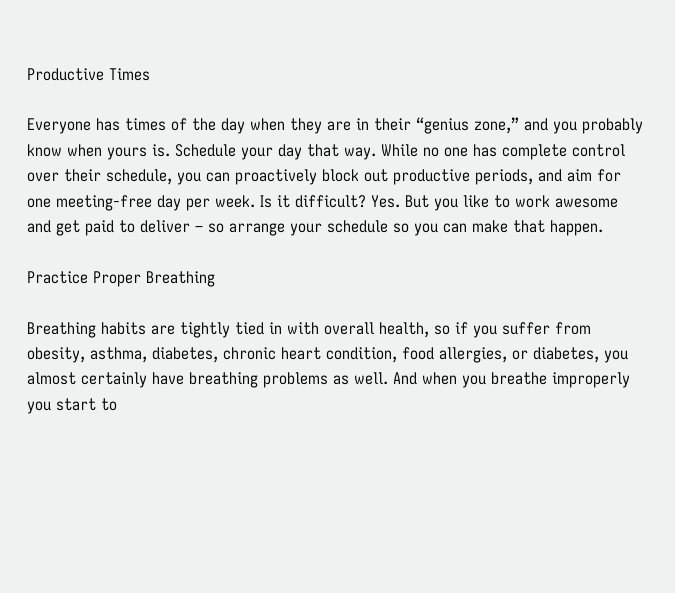Productive Times

Everyone has times of the day when they are in their “genius zone,” and you probably know when yours is. Schedule your day that way. While no one has complete control over their schedule, you can proactively block out productive periods, and aim for one meeting-free day per week. Is it difficult? Yes. But you like to work awesome and get paid to deliver – so arrange your schedule so you can make that happen.

Practice Proper Breathing

Breathing habits are tightly tied in with overall health, so if you suffer from obesity, asthma, diabetes, chronic heart condition, food allergies, or diabetes, you almost certainly have breathing problems as well. And when you breathe improperly you start to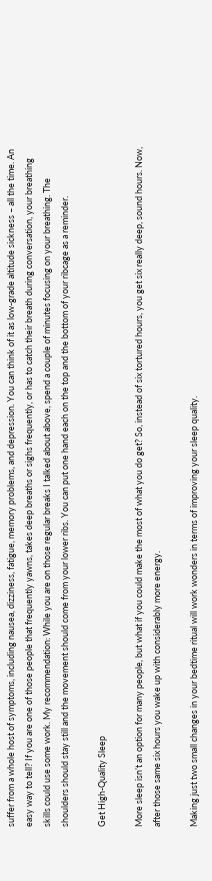suffer from a whole host of symptoms, including nausea, dizziness, fatigue, memory problems, and depression. You can think of it as low-grade altitude sickness – all the time. An easy way to tell? If you are one of those people that frequently yawns, takes deep breaths or sighs frequently, or has to catch their breath during conversation, your breathing skills could use some work. My recommendation: While you are on those regular breaks I talked about above, spend a couple of minutes focusing on your breathing. The shoulders should stay still and the movement should come from your lower ribs. You can put one hand each on the top and the bottom of your ribcage as a reminder.

Get High-Quality Sleep

More sleep isn’t an option for many people, but what if you could make the most of what you do get? So, instead of six tortured hours, you get six really deep, sound hours. Now, after those same six hours you wake up with considerably more energy.

Making just two small changes in your bedtime ritual will work wonders in terms of improving your sleep quality.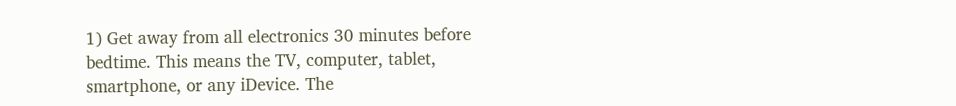1) Get away from all electronics 30 minutes before bedtime. This means the TV, computer, tablet, smartphone, or any iDevice. The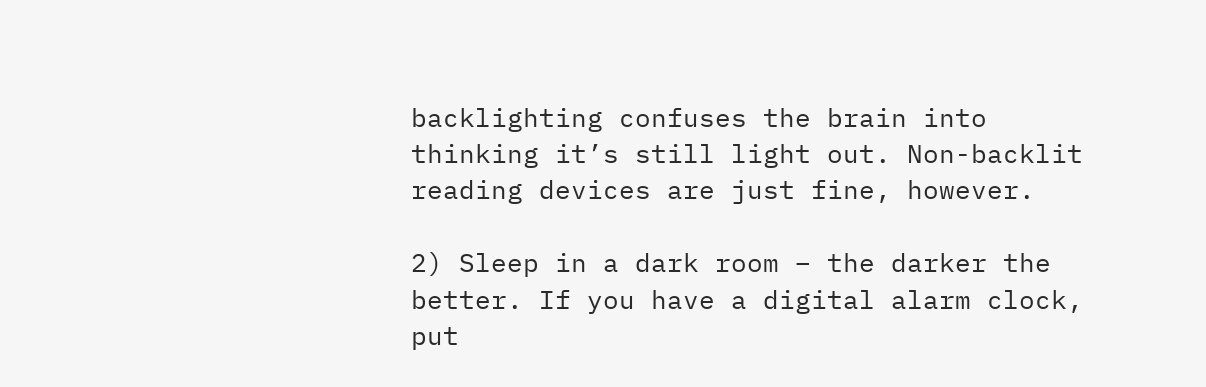backlighting confuses the brain into thinking it’s still light out. Non-backlit reading devices are just fine, however.

2) Sleep in a dark room – the darker the better. If you have a digital alarm clock, put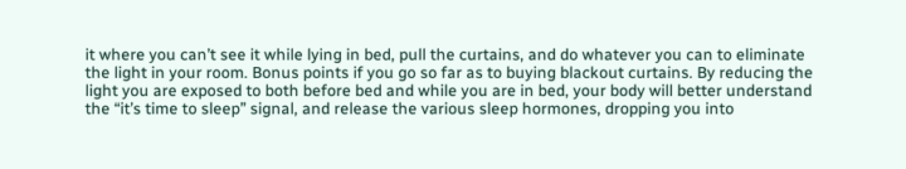it where you can’t see it while lying in bed, pull the curtains, and do whatever you can to eliminate the light in your room. Bonus points if you go so far as to buying blackout curtains. By reducing the light you are exposed to both before bed and while you are in bed, your body will better understand the “it’s time to sleep” signal, and release the various sleep hormones, dropping you into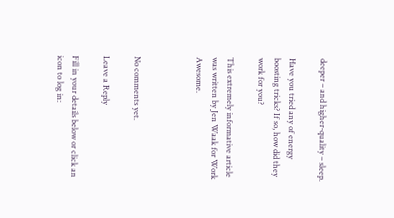deeper – and higher-quality – sleep.

Have you tried any of energy boosting tricks? If so, how did they work for you?

This extremely informative article was written by Jen Waak for Work Awesome.



No comments yet.

Leave a Reply

Fill in your details below or click an icon to log in: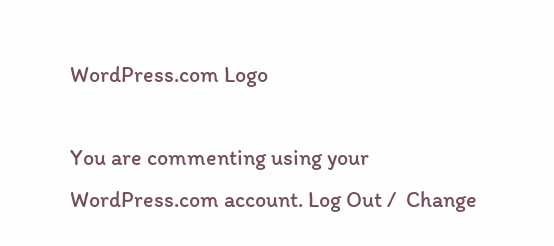WordPress.com Logo

You are commenting using your WordPress.com account. Log Out /  Change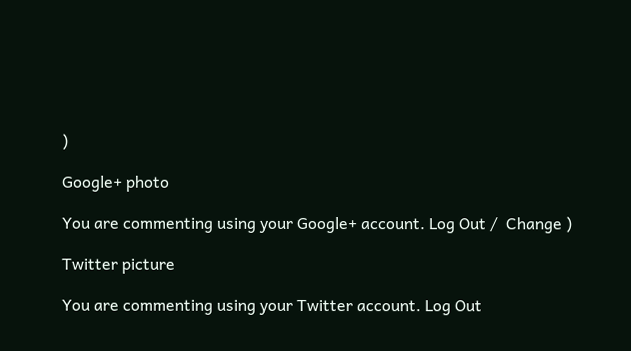)

Google+ photo

You are commenting using your Google+ account. Log Out /  Change )

Twitter picture

You are commenting using your Twitter account. Log Out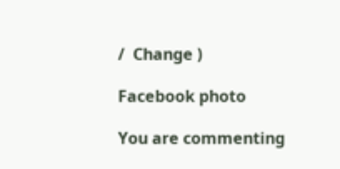/  Change )

Facebook photo

You are commenting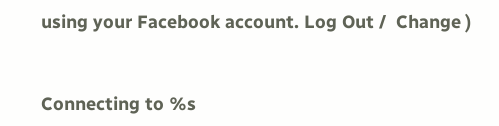using your Facebook account. Log Out /  Change )


Connecting to %s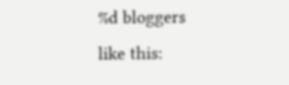%d bloggers like this: